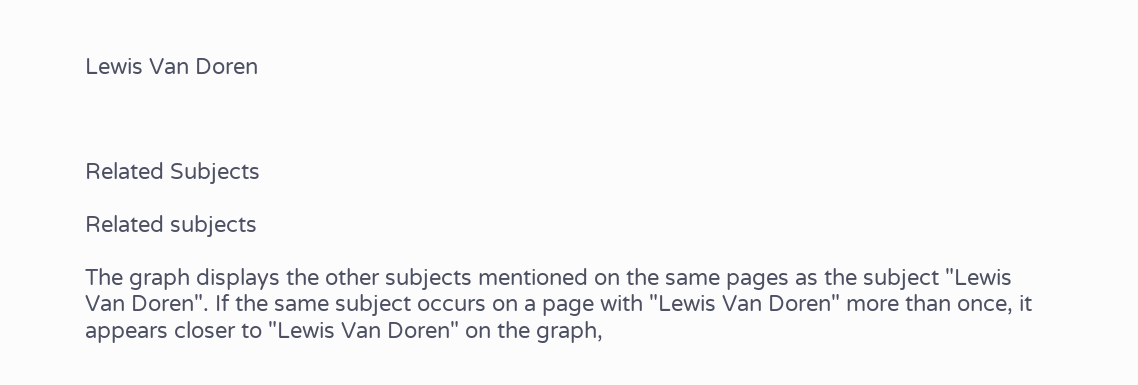Lewis Van Doren



Related Subjects

Related subjects

The graph displays the other subjects mentioned on the same pages as the subject "Lewis Van Doren". If the same subject occurs on a page with "Lewis Van Doren" more than once, it appears closer to "Lewis Van Doren" on the graph,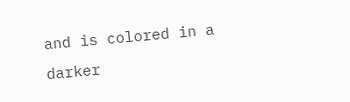and is colored in a darker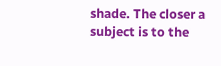shade. The closer a subject is to the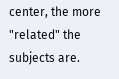center, the more "related" the subjects are.